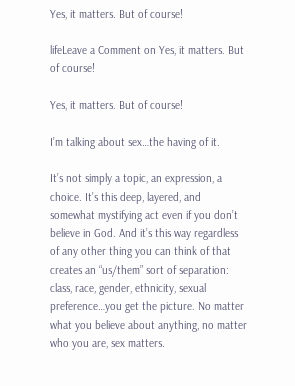Yes, it matters. But of course!

lifeLeave a Comment on Yes, it matters. But of course!

Yes, it matters. But of course!

I’m talking about sex…the having of it.

It’s not simply a topic, an expression, a choice. It’s this deep, layered, and somewhat mystifying act even if you don’t believe in God. And it’s this way regardless of any other thing you can think of that creates an “us/them” sort of separation: class, race, gender, ethnicity, sexual preference…you get the picture. No matter what you believe about anything, no matter who you are, sex matters.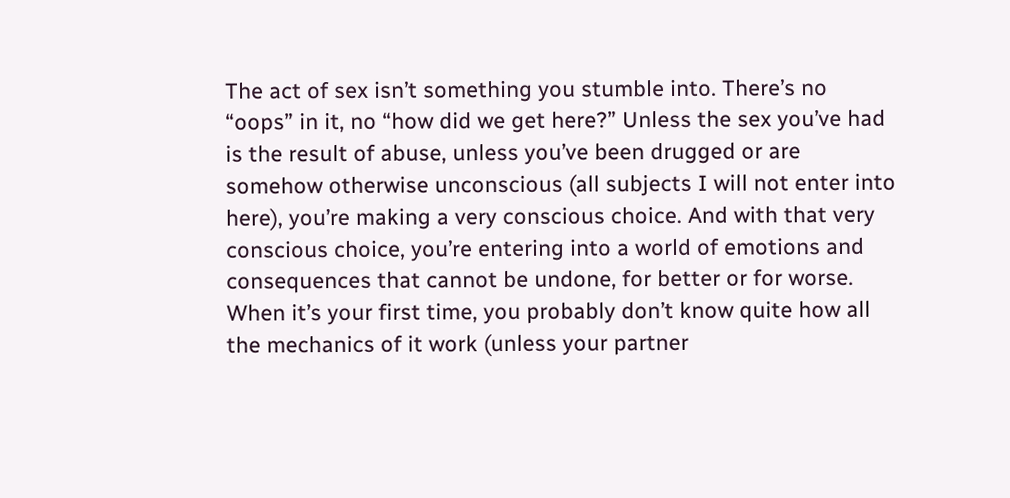The act of sex isn’t something you stumble into. There’s no “oops” in it, no “how did we get here?” Unless the sex you’ve had is the result of abuse, unless you’ve been drugged or are somehow otherwise unconscious (all subjects I will not enter into here), you’re making a very conscious choice. And with that very conscious choice, you’re entering into a world of emotions and consequences that cannot be undone, for better or for worse. When it’s your first time, you probably don’t know quite how all the mechanics of it work (unless your partner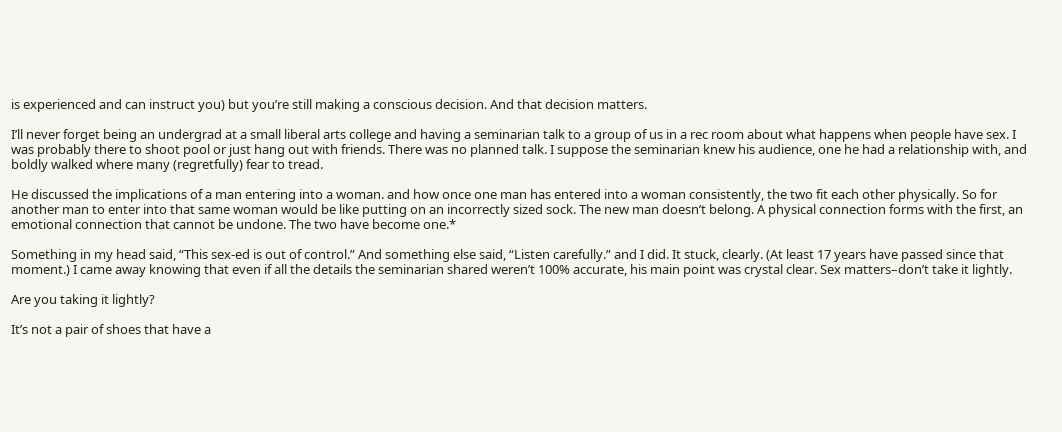is experienced and can instruct you) but you’re still making a conscious decision. And that decision matters.

I’ll never forget being an undergrad at a small liberal arts college and having a seminarian talk to a group of us in a rec room about what happens when people have sex. I was probably there to shoot pool or just hang out with friends. There was no planned talk. I suppose the seminarian knew his audience, one he had a relationship with, and boldly walked where many (regretfully) fear to tread.

He discussed the implications of a man entering into a woman. and how once one man has entered into a woman consistently, the two fit each other physically. So for another man to enter into that same woman would be like putting on an incorrectly sized sock. The new man doesn’t belong. A physical connection forms with the first, an emotional connection that cannot be undone. The two have become one.*

Something in my head said, “This sex-ed is out of control.” And something else said, “Listen carefully.” and I did. It stuck, clearly. (At least 17 years have passed since that moment.) I came away knowing that even if all the details the seminarian shared weren’t 100% accurate, his main point was crystal clear. Sex matters–don’t take it lightly.

Are you taking it lightly?

It’s not a pair of shoes that have a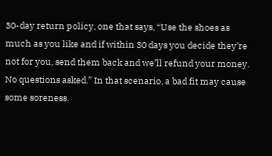30-day return policy, one that says, “Use the shoes as much as you like and if within 30 days you decide they’re not for you, send them back and we’ll refund your money. No questions asked.” In that scenario, a bad fit may cause some soreness.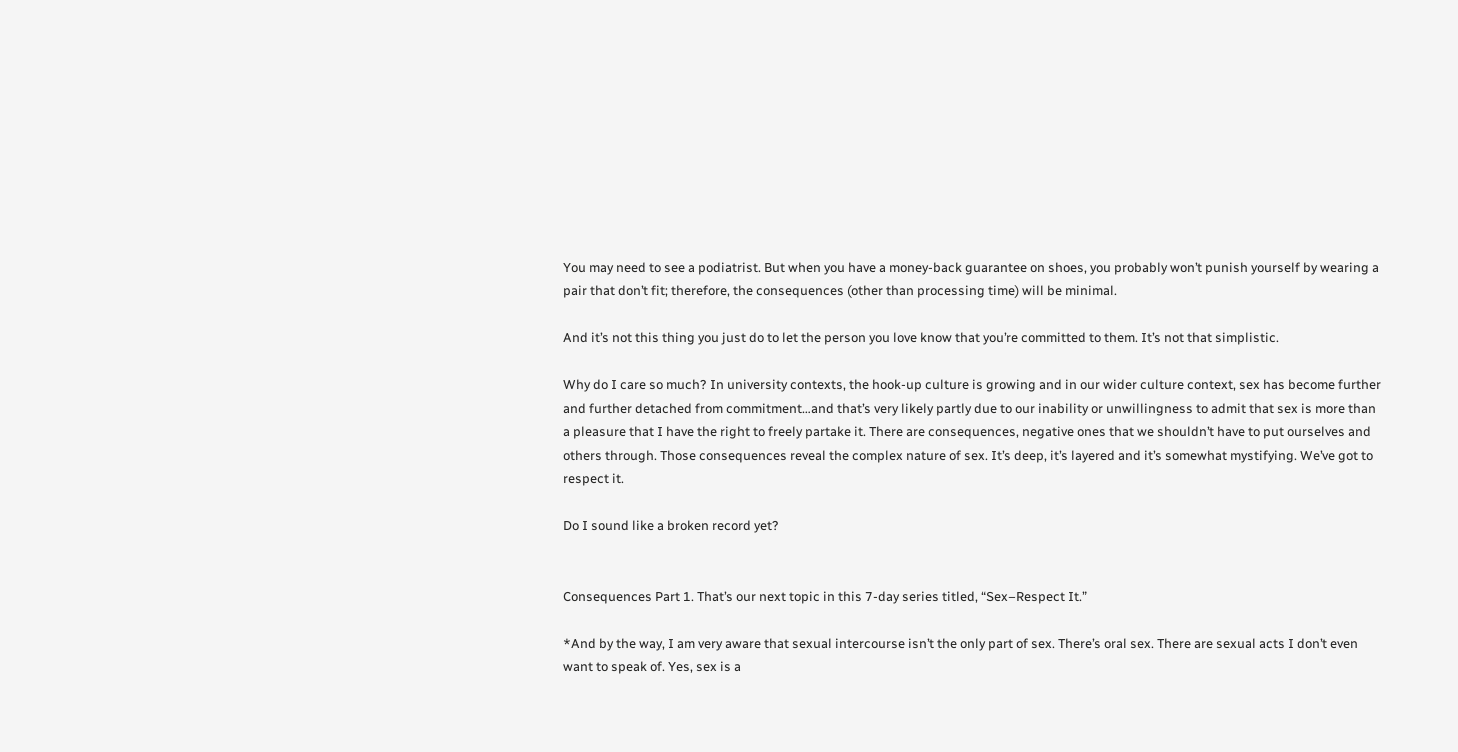You may need to see a podiatrist. But when you have a money-back guarantee on shoes, you probably won’t punish yourself by wearing a pair that don’t fit; therefore, the consequences (other than processing time) will be minimal.

And it’s not this thing you just do to let the person you love know that you’re committed to them. It’s not that simplistic.

Why do I care so much? In university contexts, the hook-up culture is growing and in our wider culture context, sex has become further and further detached from commitment…and that’s very likely partly due to our inability or unwillingness to admit that sex is more than a pleasure that I have the right to freely partake it. There are consequences, negative ones that we shouldn’t have to put ourselves and others through. Those consequences reveal the complex nature of sex. It’s deep, it’s layered and it’s somewhat mystifying. We’ve got to respect it.

Do I sound like a broken record yet?


Consequences Part 1. That’s our next topic in this 7-day series titled, “Sex–Respect It.”

*And by the way, I am very aware that sexual intercourse isn’t the only part of sex. There’s oral sex. There are sexual acts I don’t even want to speak of. Yes, sex is a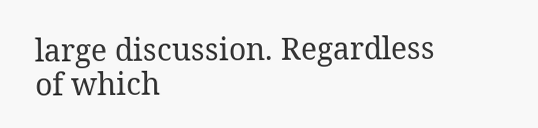large discussion. Regardless of which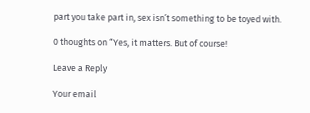part you take part in, sex isn’t something to be toyed with.

0 thoughts on “Yes, it matters. But of course!

Leave a Reply

Your email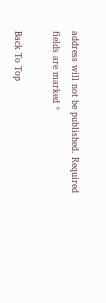address will not be published. Required fields are marked *

Back To Top